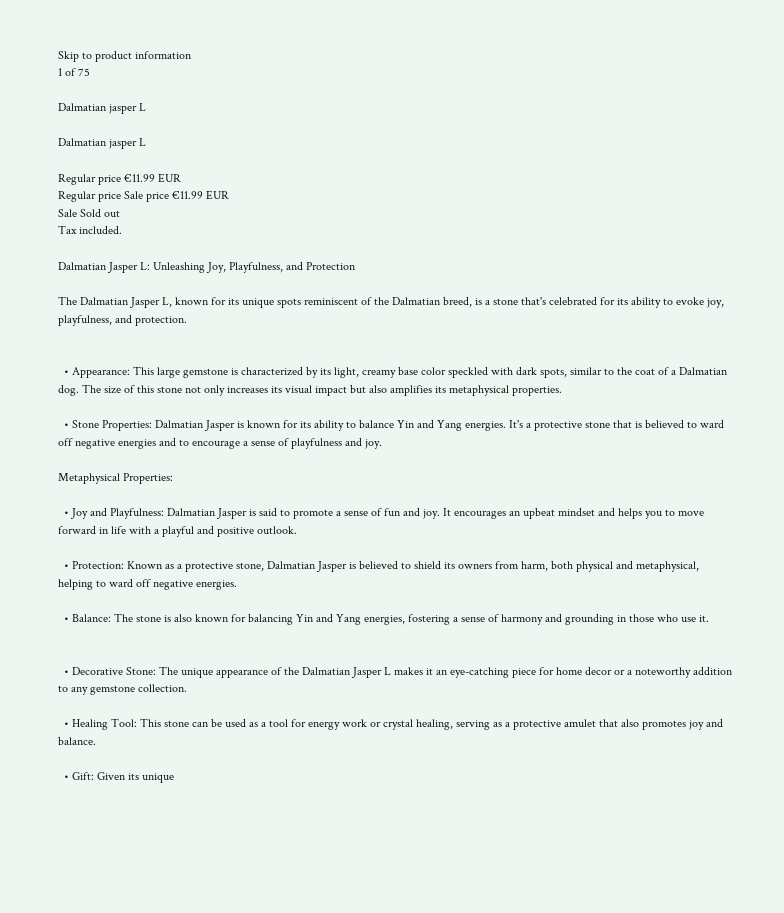Skip to product information
1 of 75

Dalmatian jasper L

Dalmatian jasper L

Regular price €11.99 EUR
Regular price Sale price €11.99 EUR
Sale Sold out
Tax included.

Dalmatian Jasper L: Unleashing Joy, Playfulness, and Protection

The Dalmatian Jasper L, known for its unique spots reminiscent of the Dalmatian breed, is a stone that's celebrated for its ability to evoke joy, playfulness, and protection.


  • Appearance: This large gemstone is characterized by its light, creamy base color speckled with dark spots, similar to the coat of a Dalmatian dog. The size of this stone not only increases its visual impact but also amplifies its metaphysical properties.

  • Stone Properties: Dalmatian Jasper is known for its ability to balance Yin and Yang energies. It's a protective stone that is believed to ward off negative energies and to encourage a sense of playfulness and joy.

Metaphysical Properties:

  • Joy and Playfulness: Dalmatian Jasper is said to promote a sense of fun and joy. It encourages an upbeat mindset and helps you to move forward in life with a playful and positive outlook.

  • Protection: Known as a protective stone, Dalmatian Jasper is believed to shield its owners from harm, both physical and metaphysical, helping to ward off negative energies.

  • Balance: The stone is also known for balancing Yin and Yang energies, fostering a sense of harmony and grounding in those who use it.


  • Decorative Stone: The unique appearance of the Dalmatian Jasper L makes it an eye-catching piece for home decor or a noteworthy addition to any gemstone collection.

  • Healing Tool: This stone can be used as a tool for energy work or crystal healing, serving as a protective amulet that also promotes joy and balance.

  • Gift: Given its unique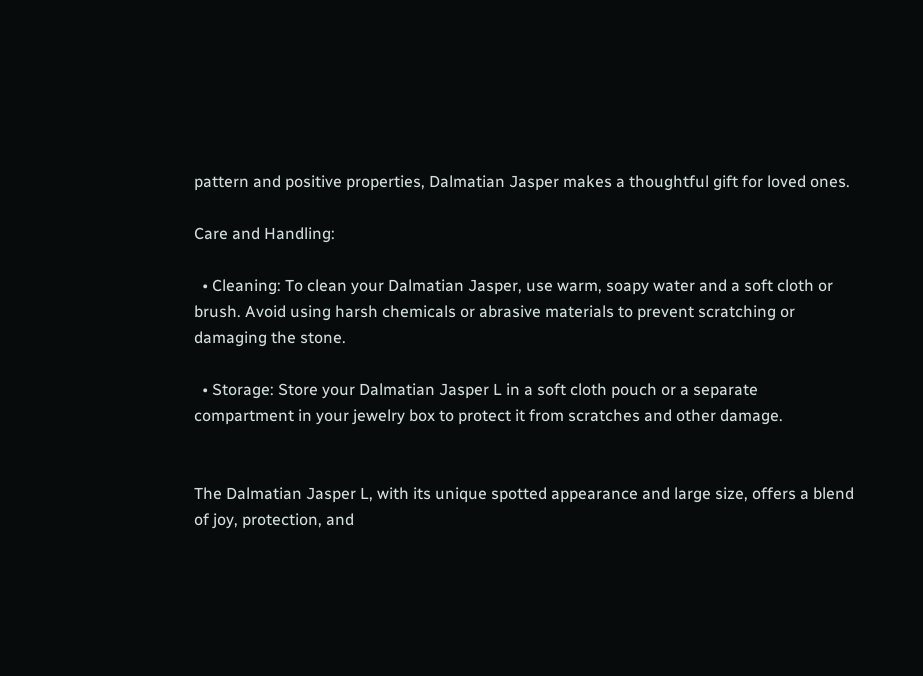pattern and positive properties, Dalmatian Jasper makes a thoughtful gift for loved ones.

Care and Handling:

  • Cleaning: To clean your Dalmatian Jasper, use warm, soapy water and a soft cloth or brush. Avoid using harsh chemicals or abrasive materials to prevent scratching or damaging the stone.

  • Storage: Store your Dalmatian Jasper L in a soft cloth pouch or a separate compartment in your jewelry box to protect it from scratches and other damage.


The Dalmatian Jasper L, with its unique spotted appearance and large size, offers a blend of joy, protection, and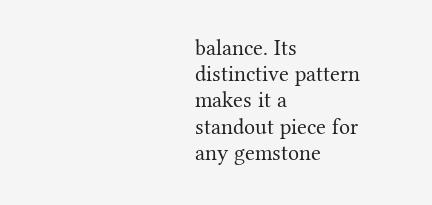balance. Its distinctive pattern makes it a standout piece for any gemstone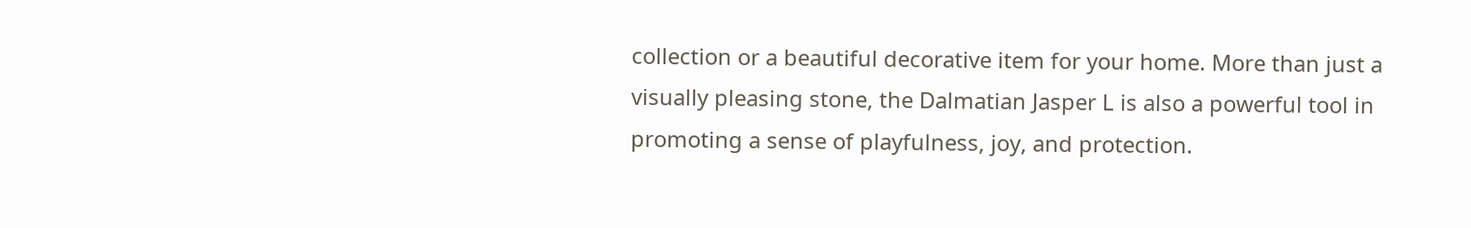collection or a beautiful decorative item for your home. More than just a visually pleasing stone, the Dalmatian Jasper L is also a powerful tool in promoting a sense of playfulness, joy, and protection.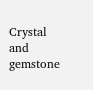Crystal and gemstone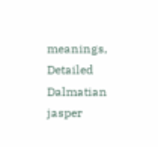meanings, Detailed Dalmatian jasper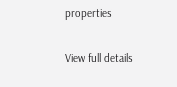properties

View full details